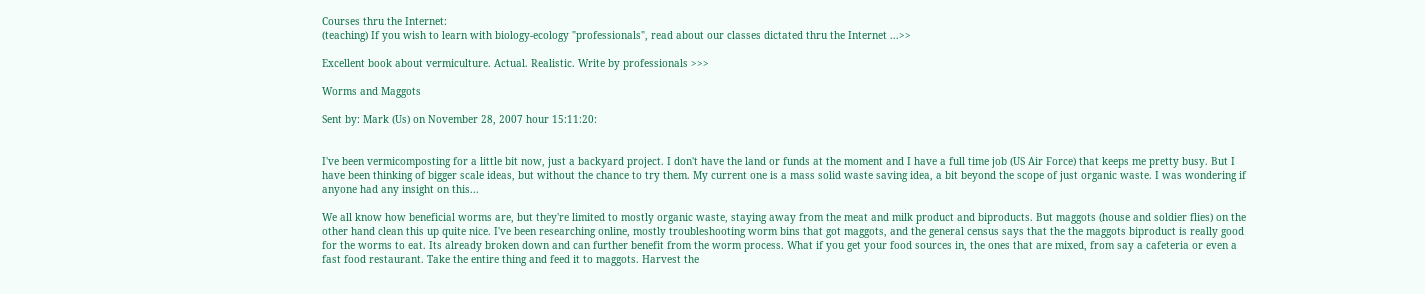Courses thru the Internet:
(teaching) If you wish to learn with biology-ecology "professionals", read about our classes dictated thru the Internet ...>>

Excellent book about vermiculture. Actual. Realistic. Write by professionals >>>

Worms and Maggots

Sent by: Mark (Us) on November 28, 2007 hour 15:11:20:


I've been vermicomposting for a little bit now, just a backyard project. I don't have the land or funds at the moment and I have a full time job (US Air Force) that keeps me pretty busy. But I have been thinking of bigger scale ideas, but without the chance to try them. My current one is a mass solid waste saving idea, a bit beyond the scope of just organic waste. I was wondering if anyone had any insight on this...

We all know how beneficial worms are, but they're limited to mostly organic waste, staying away from the meat and milk product and biproducts. But maggots (house and soldier flies) on the other hand clean this up quite nice. I've been researching online, mostly troubleshooting worm bins that got maggots, and the general census says that the the maggots biproduct is really good for the worms to eat. Its already broken down and can further benefit from the worm process. What if you get your food sources in, the ones that are mixed, from say a cafeteria or even a fast food restaurant. Take the entire thing and feed it to maggots. Harvest the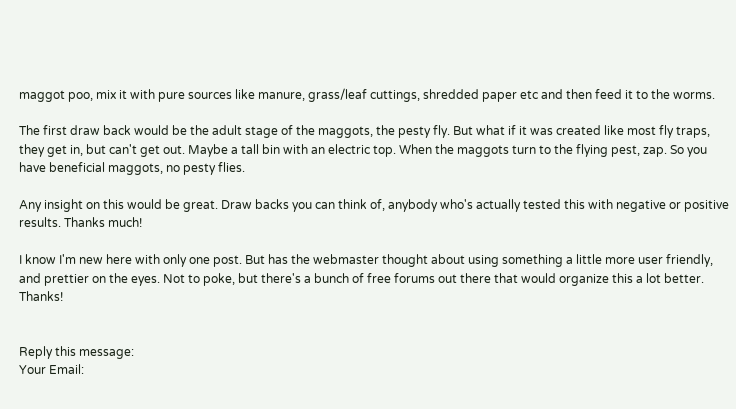maggot poo, mix it with pure sources like manure, grass/leaf cuttings, shredded paper etc and then feed it to the worms.

The first draw back would be the adult stage of the maggots, the pesty fly. But what if it was created like most fly traps, they get in, but can't get out. Maybe a tall bin with an electric top. When the maggots turn to the flying pest, zap. So you have beneficial maggots, no pesty flies.

Any insight on this would be great. Draw backs you can think of, anybody who's actually tested this with negative or positive results. Thanks much!

I know I'm new here with only one post. But has the webmaster thought about using something a little more user friendly, and prettier on the eyes. Not to poke, but there's a bunch of free forums out there that would organize this a lot better. Thanks!


Reply this message:
Your Email: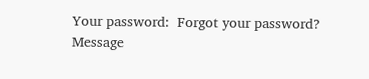Your password:  Forgot your password?
Message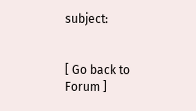subject:


[ Go back to Forum ]